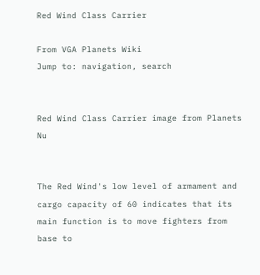Red Wind Class Carrier

From VGA Planets Wiki
Jump to: navigation, search


Red Wind Class Carrier image from Planets Nu


The Red Wind's low level of armament and cargo capacity of 60 indicates that its main function is to move fighters from base to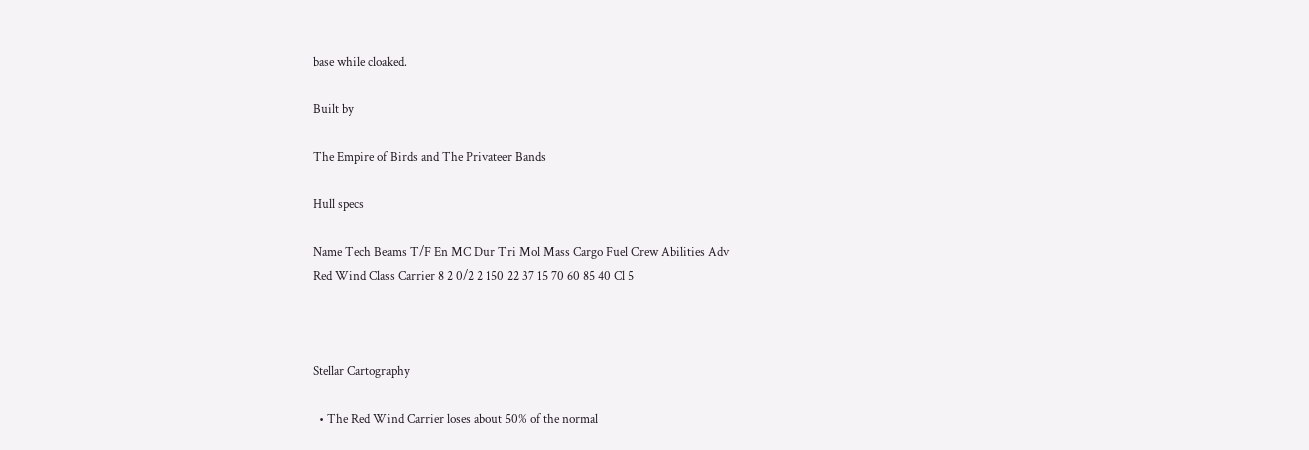base while cloaked.

Built by

The Empire of Birds and The Privateer Bands

Hull specs

Name Tech Beams T/F En MC Dur Tri Mol Mass Cargo Fuel Crew Abilities Adv
Red Wind Class Carrier 8 2 0/2 2 150 22 37 15 70 60 85 40 Cl 5



Stellar Cartography

  • The Red Wind Carrier loses about 50% of the normal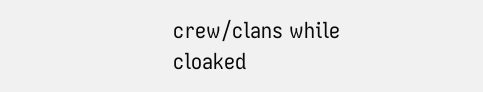crew/clans while cloaked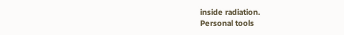inside radiation.
Personal tools